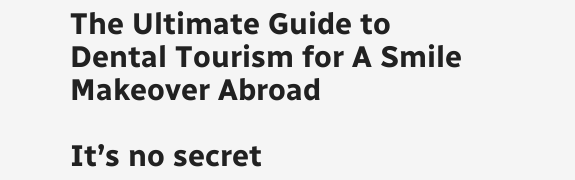The Ultimate Guide to Dental Tourism for A Smile Makeover Abroad

It’s no secret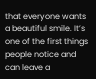that everyone wants a beautiful smile. It’s one of the first things people notice and can leave a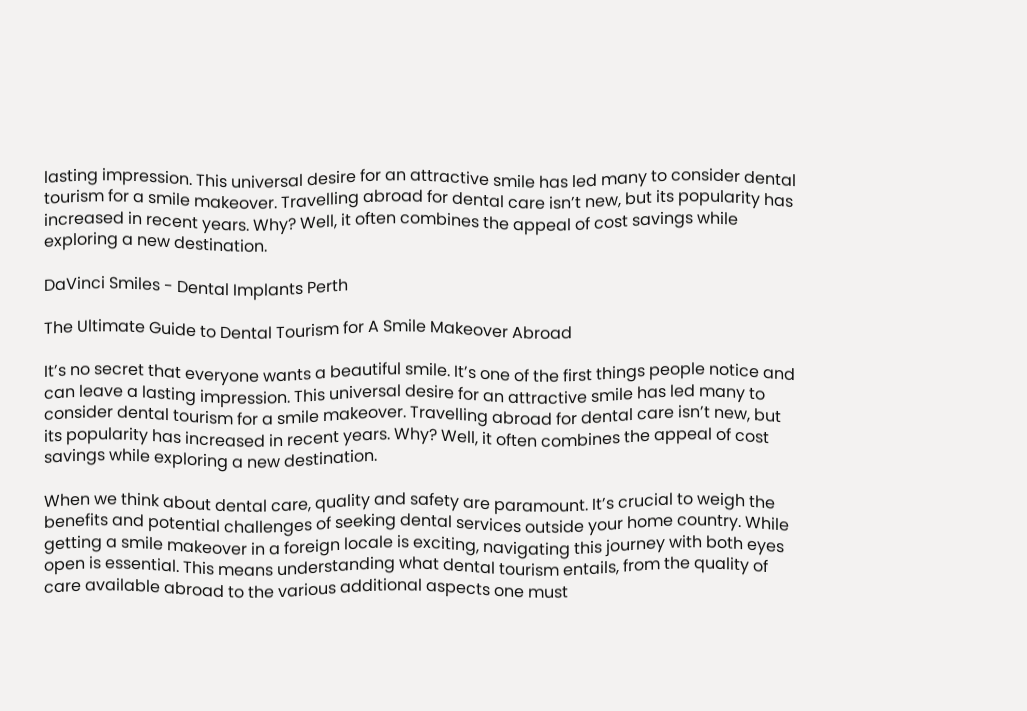lasting impression. This universal desire for an attractive smile has led many to consider dental tourism for a smile makeover. Travelling abroad for dental care isn’t new, but its popularity has increased in recent years. Why? Well, it often combines the appeal of cost savings while exploring a new destination.

DaVinci Smiles - Dental Implants Perth

The Ultimate Guide to Dental Tourism for A Smile Makeover Abroad

It’s no secret that everyone wants a beautiful smile. It’s one of the first things people notice and can leave a lasting impression. This universal desire for an attractive smile has led many to consider dental tourism for a smile makeover. Travelling abroad for dental care isn’t new, but its popularity has increased in recent years. Why? Well, it often combines the appeal of cost savings while exploring a new destination.

When we think about dental care, quality and safety are paramount. It’s crucial to weigh the benefits and potential challenges of seeking dental services outside your home country. While getting a smile makeover in a foreign locale is exciting, navigating this journey with both eyes open is essential. This means understanding what dental tourism entails, from the quality of care available abroad to the various additional aspects one must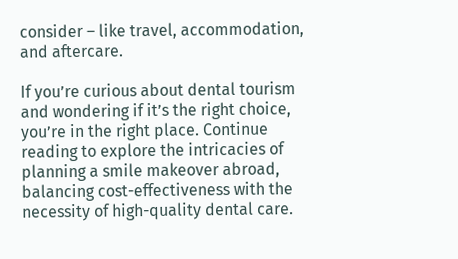consider – like travel, accommodation, and aftercare.

If you’re curious about dental tourism and wondering if it’s the right choice, you’re in the right place. Continue reading to explore the intricacies of planning a smile makeover abroad, balancing cost-effectiveness with the necessity of high-quality dental care.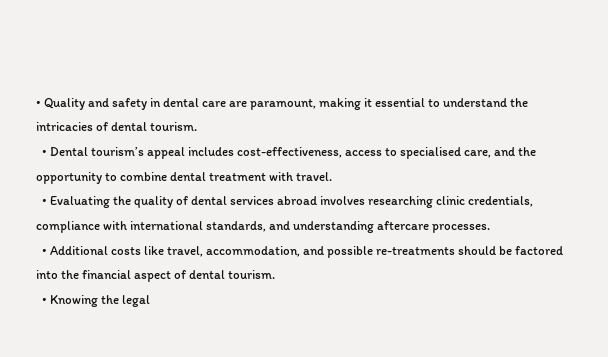• Quality and safety in dental care are paramount, making it essential to understand the intricacies of dental tourism.
  • Dental tourism’s appeal includes cost-effectiveness, access to specialised care, and the opportunity to combine dental treatment with travel.
  • Evaluating the quality of dental services abroad involves researching clinic credentials, compliance with international standards, and understanding aftercare processes.
  • Additional costs like travel, accommodation, and possible re-treatments should be factored into the financial aspect of dental tourism.
  • Knowing the legal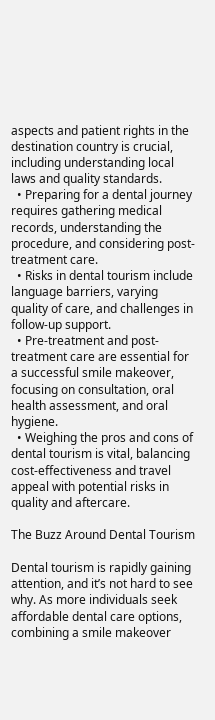aspects and patient rights in the destination country is crucial, including understanding local laws and quality standards.
  • Preparing for a dental journey requires gathering medical records, understanding the procedure, and considering post-treatment care.
  • Risks in dental tourism include language barriers, varying quality of care, and challenges in follow-up support.
  • Pre-treatment and post-treatment care are essential for a successful smile makeover, focusing on consultation, oral health assessment, and oral hygiene.
  • Weighing the pros and cons of dental tourism is vital, balancing cost-effectiveness and travel appeal with potential risks in quality and aftercare.

The Buzz Around Dental Tourism

Dental tourism is rapidly gaining attention, and it’s not hard to see why. As more individuals seek affordable dental care options, combining a smile makeover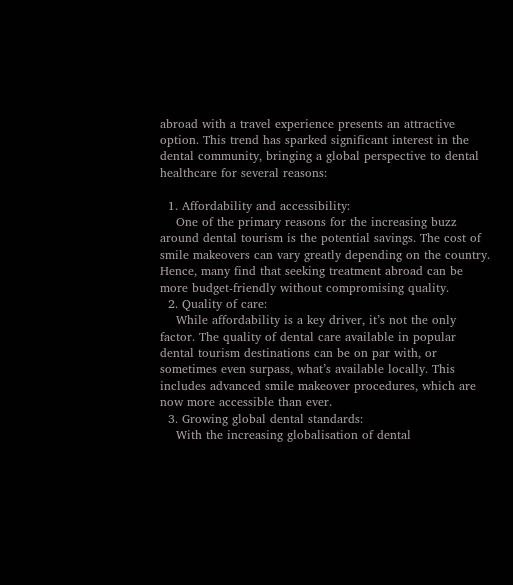abroad with a travel experience presents an attractive option. This trend has sparked significant interest in the dental community, bringing a global perspective to dental healthcare for several reasons:

  1. Affordability and accessibility:
    One of the primary reasons for the increasing buzz around dental tourism is the potential savings. The cost of smile makeovers can vary greatly depending on the country. Hence, many find that seeking treatment abroad can be more budget-friendly without compromising quality.
  2. Quality of care:
    While affordability is a key driver, it’s not the only factor. The quality of dental care available in popular dental tourism destinations can be on par with, or sometimes even surpass, what’s available locally. This includes advanced smile makeover procedures, which are now more accessible than ever.
  3. Growing global dental standards:
    With the increasing globalisation of dental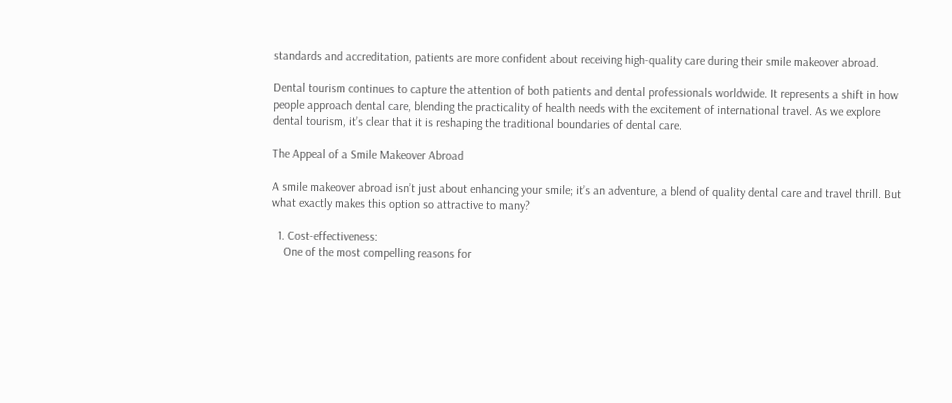standards and accreditation, patients are more confident about receiving high-quality care during their smile makeover abroad.

Dental tourism continues to capture the attention of both patients and dental professionals worldwide. It represents a shift in how people approach dental care, blending the practicality of health needs with the excitement of international travel. As we explore dental tourism, it’s clear that it is reshaping the traditional boundaries of dental care.

The Appeal of a Smile Makeover Abroad

A smile makeover abroad isn’t just about enhancing your smile; it’s an adventure, a blend of quality dental care and travel thrill. But what exactly makes this option so attractive to many?

  1. Cost-effectiveness:
    One of the most compelling reasons for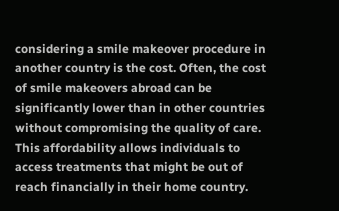considering a smile makeover procedure in another country is the cost. Often, the cost of smile makeovers abroad can be significantly lower than in other countries without compromising the quality of care. This affordability allows individuals to access treatments that might be out of reach financially in their home country.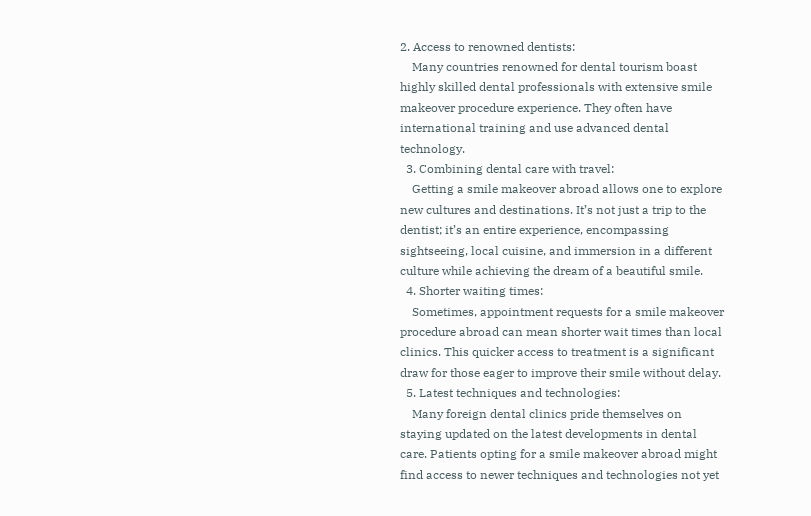2. Access to renowned dentists:
    Many countries renowned for dental tourism boast highly skilled dental professionals with extensive smile makeover procedure experience. They often have international training and use advanced dental technology.
  3. Combining dental care with travel:
    Getting a smile makeover abroad allows one to explore new cultures and destinations. It’s not just a trip to the dentist; it’s an entire experience, encompassing sightseeing, local cuisine, and immersion in a different culture while achieving the dream of a beautiful smile.
  4. Shorter waiting times:
    Sometimes, appointment requests for a smile makeover procedure abroad can mean shorter wait times than local clinics. This quicker access to treatment is a significant draw for those eager to improve their smile without delay.
  5. Latest techniques and technologies:
    Many foreign dental clinics pride themselves on staying updated on the latest developments in dental care. Patients opting for a smile makeover abroad might find access to newer techniques and technologies not yet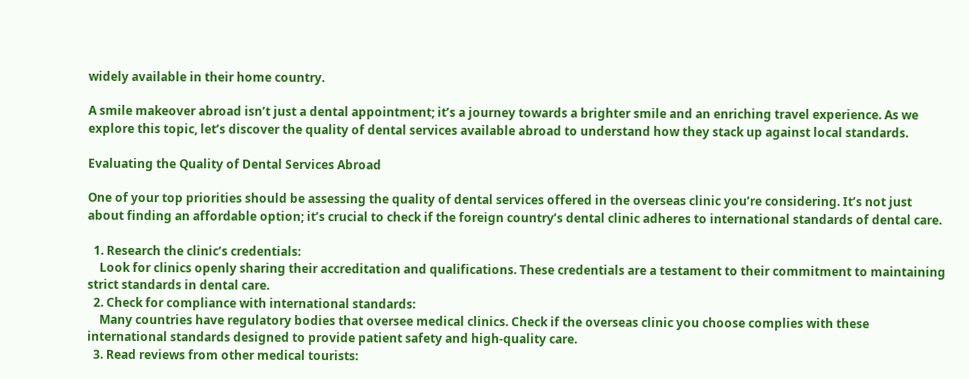widely available in their home country.

A smile makeover abroad isn’t just a dental appointment; it’s a journey towards a brighter smile and an enriching travel experience. As we explore this topic, let’s discover the quality of dental services available abroad to understand how they stack up against local standards.

Evaluating the Quality of Dental Services Abroad

One of your top priorities should be assessing the quality of dental services offered in the overseas clinic you’re considering. It’s not just about finding an affordable option; it’s crucial to check if the foreign country’s dental clinic adheres to international standards of dental care.

  1. Research the clinic’s credentials:
    Look for clinics openly sharing their accreditation and qualifications. These credentials are a testament to their commitment to maintaining strict standards in dental care.
  2. Check for compliance with international standards:
    Many countries have regulatory bodies that oversee medical clinics. Check if the overseas clinic you choose complies with these international standards designed to provide patient safety and high-quality care.
  3. Read reviews from other medical tourists: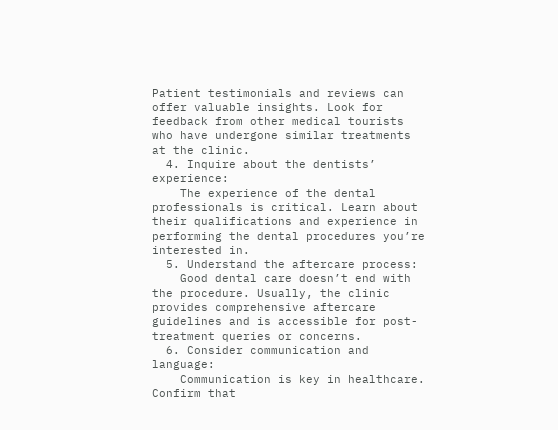Patient testimonials and reviews can offer valuable insights. Look for feedback from other medical tourists who have undergone similar treatments at the clinic.
  4. Inquire about the dentists’ experience:
    The experience of the dental professionals is critical. Learn about their qualifications and experience in performing the dental procedures you’re interested in.
  5. Understand the aftercare process:
    Good dental care doesn’t end with the procedure. Usually, the clinic provides comprehensive aftercare guidelines and is accessible for post-treatment queries or concerns.
  6. Consider communication and language:
    Communication is key in healthcare. Confirm that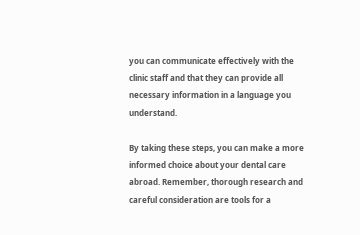you can communicate effectively with the clinic staff and that they can provide all necessary information in a language you understand.

By taking these steps, you can make a more informed choice about your dental care abroad. Remember, thorough research and careful consideration are tools for a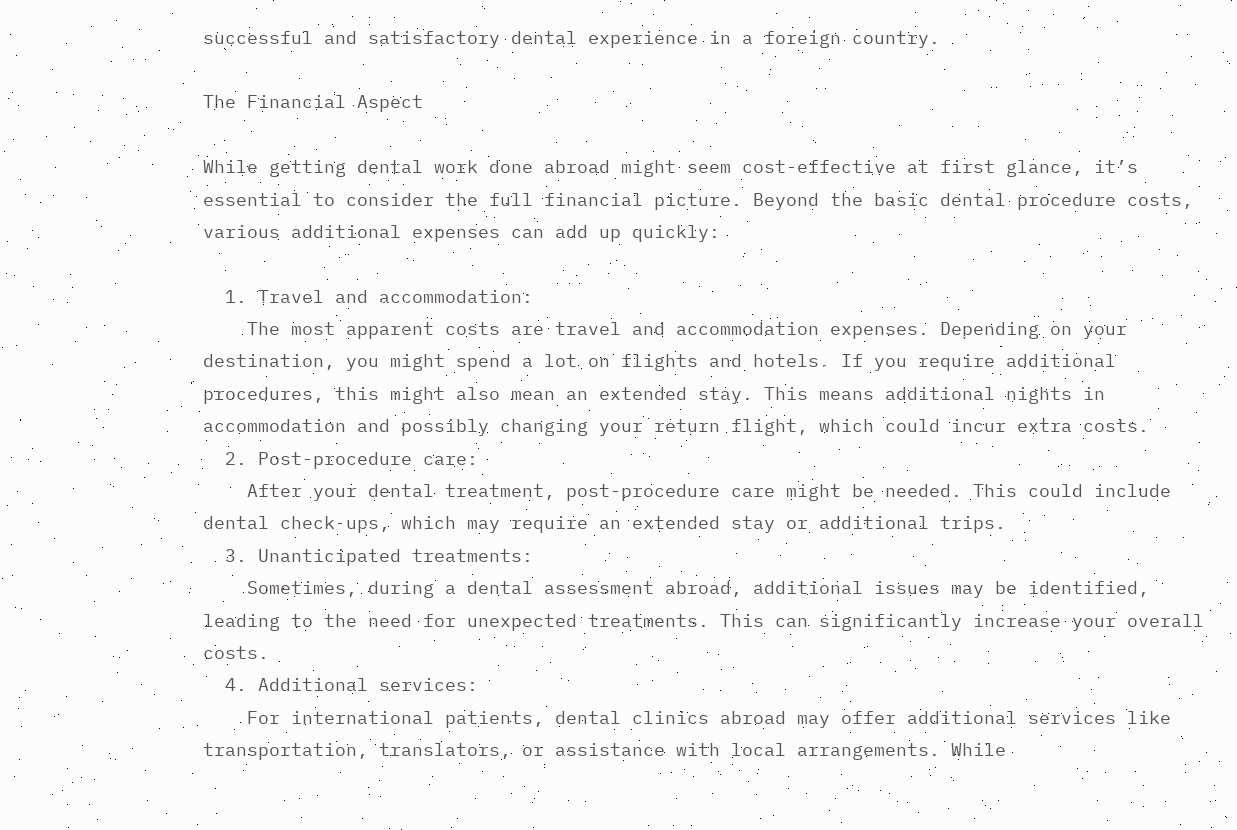successful and satisfactory dental experience in a foreign country.

The Financial Aspect

While getting dental work done abroad might seem cost-effective at first glance, it’s essential to consider the full financial picture. Beyond the basic dental procedure costs, various additional expenses can add up quickly:

  1. Travel and accommodation:
    The most apparent costs are travel and accommodation expenses. Depending on your destination, you might spend a lot on flights and hotels. If you require additional procedures, this might also mean an extended stay. This means additional nights in accommodation and possibly changing your return flight, which could incur extra costs.
  2. Post-procedure care:
    After your dental treatment, post-procedure care might be needed. This could include dental check-ups, which may require an extended stay or additional trips.
  3. Unanticipated treatments:
    Sometimes, during a dental assessment abroad, additional issues may be identified, leading to the need for unexpected treatments. This can significantly increase your overall costs.
  4. Additional services:
    For international patients, dental clinics abroad may offer additional services like transportation, translators, or assistance with local arrangements. While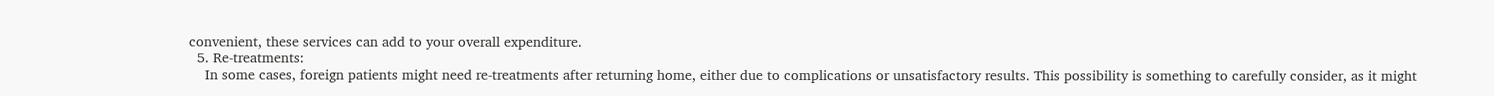convenient, these services can add to your overall expenditure.
  5. Re-treatments:
    In some cases, foreign patients might need re-treatments after returning home, either due to complications or unsatisfactory results. This possibility is something to carefully consider, as it might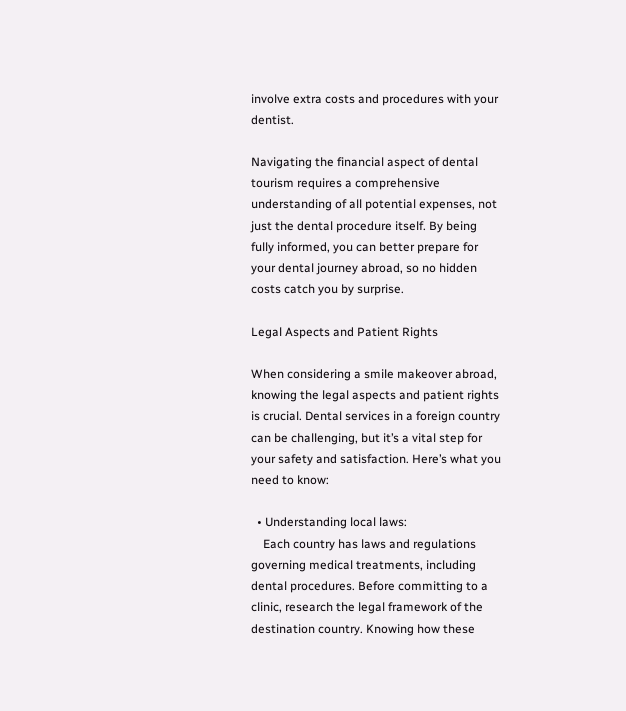involve extra costs and procedures with your dentist.

Navigating the financial aspect of dental tourism requires a comprehensive understanding of all potential expenses, not just the dental procedure itself. By being fully informed, you can better prepare for your dental journey abroad, so no hidden costs catch you by surprise.

Legal Aspects and Patient Rights

When considering a smile makeover abroad, knowing the legal aspects and patient rights is crucial. Dental services in a foreign country can be challenging, but it’s a vital step for your safety and satisfaction. Here’s what you need to know:

  • Understanding local laws:
    Each country has laws and regulations governing medical treatments, including dental procedures. Before committing to a clinic, research the legal framework of the destination country. Knowing how these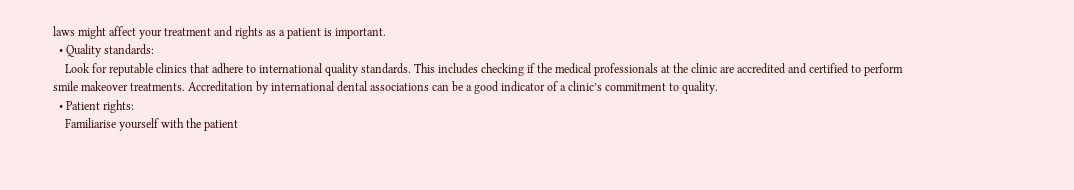laws might affect your treatment and rights as a patient is important.
  • Quality standards:
    Look for reputable clinics that adhere to international quality standards. This includes checking if the medical professionals at the clinic are accredited and certified to perform smile makeover treatments. Accreditation by international dental associations can be a good indicator of a clinic’s commitment to quality.
  • Patient rights:
    Familiarise yourself with the patient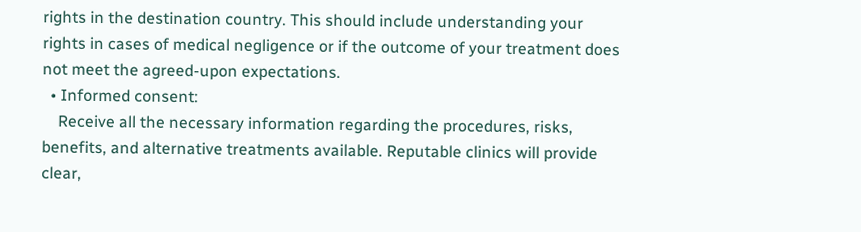rights in the destination country. This should include understanding your rights in cases of medical negligence or if the outcome of your treatment does not meet the agreed-upon expectations.
  • Informed consent:
    Receive all the necessary information regarding the procedures, risks, benefits, and alternative treatments available. Reputable clinics will provide clear,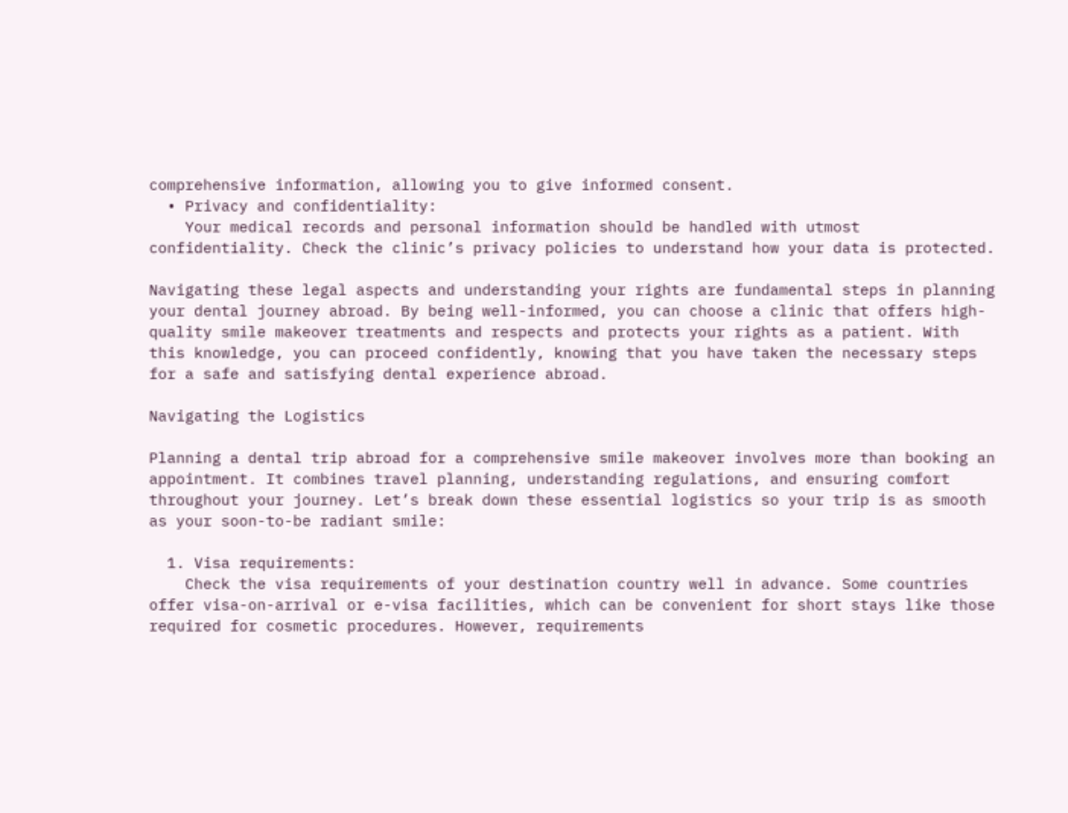comprehensive information, allowing you to give informed consent.
  • Privacy and confidentiality:
    Your medical records and personal information should be handled with utmost confidentiality. Check the clinic’s privacy policies to understand how your data is protected.

Navigating these legal aspects and understanding your rights are fundamental steps in planning your dental journey abroad. By being well-informed, you can choose a clinic that offers high-quality smile makeover treatments and respects and protects your rights as a patient. With this knowledge, you can proceed confidently, knowing that you have taken the necessary steps for a safe and satisfying dental experience abroad.

Navigating the Logistics

Planning a dental trip abroad for a comprehensive smile makeover involves more than booking an appointment. It combines travel planning, understanding regulations, and ensuring comfort throughout your journey. Let’s break down these essential logistics so your trip is as smooth as your soon-to-be radiant smile:

  1. Visa requirements:
    Check the visa requirements of your destination country well in advance. Some countries offer visa-on-arrival or e-visa facilities, which can be convenient for short stays like those required for cosmetic procedures. However, requirements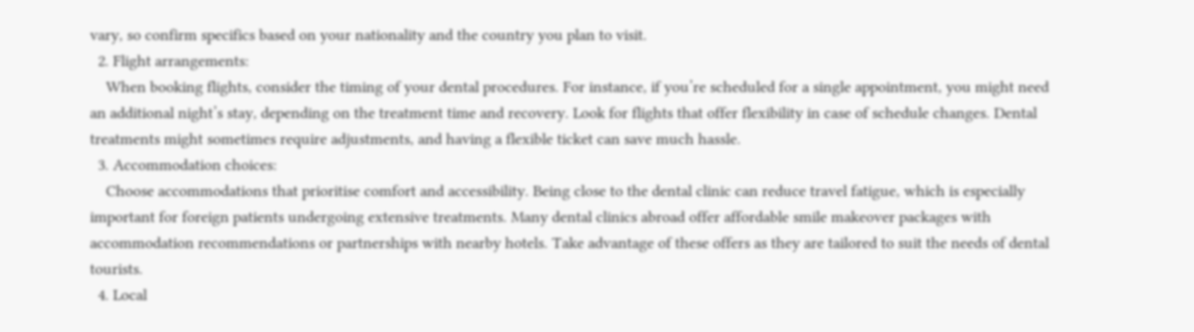vary, so confirm specifics based on your nationality and the country you plan to visit.
  2. Flight arrangements:
    When booking flights, consider the timing of your dental procedures. For instance, if you’re scheduled for a single appointment, you might need an additional night’s stay, depending on the treatment time and recovery. Look for flights that offer flexibility in case of schedule changes. Dental treatments might sometimes require adjustments, and having a flexible ticket can save much hassle.
  3. Accommodation choices:
    Choose accommodations that prioritise comfort and accessibility. Being close to the dental clinic can reduce travel fatigue, which is especially important for foreign patients undergoing extensive treatments. Many dental clinics abroad offer affordable smile makeover packages with accommodation recommendations or partnerships with nearby hotels. Take advantage of these offers as they are tailored to suit the needs of dental tourists.
  4. Local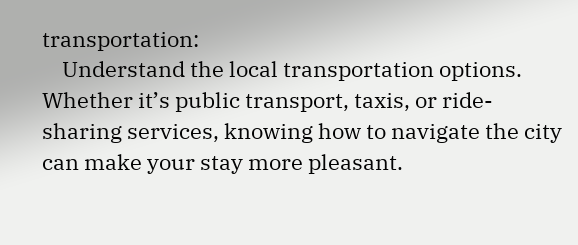transportation:
    Understand the local transportation options. Whether it’s public transport, taxis, or ride-sharing services, knowing how to navigate the city can make your stay more pleasant.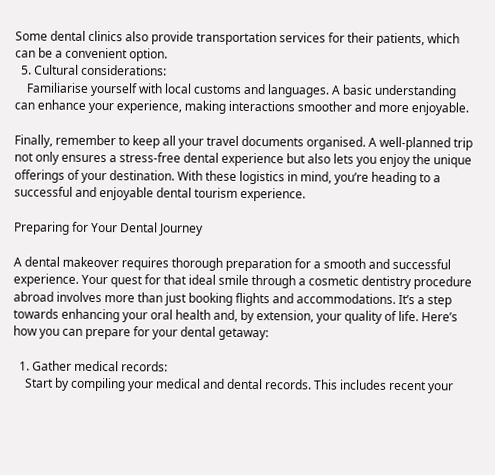Some dental clinics also provide transportation services for their patients, which can be a convenient option.
  5. Cultural considerations:
    Familiarise yourself with local customs and languages. A basic understanding can enhance your experience, making interactions smoother and more enjoyable.

Finally, remember to keep all your travel documents organised. A well-planned trip not only ensures a stress-free dental experience but also lets you enjoy the unique offerings of your destination. With these logistics in mind, you’re heading to a successful and enjoyable dental tourism experience.

Preparing for Your Dental Journey

A dental makeover requires thorough preparation for a smooth and successful experience. Your quest for that ideal smile through a cosmetic dentistry procedure abroad involves more than just booking flights and accommodations. It’s a step towards enhancing your oral health and, by extension, your quality of life. Here’s how you can prepare for your dental getaway:

  1. Gather medical records:
    Start by compiling your medical and dental records. This includes recent your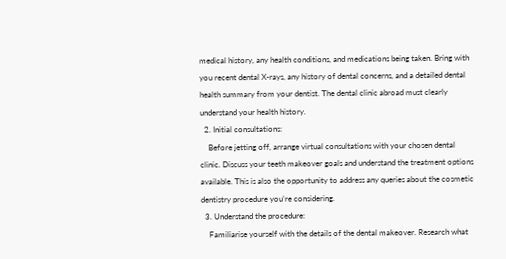medical history, any health conditions, and medications being taken. Bring with you recent dental X-rays, any history of dental concerns, and a detailed dental health summary from your dentist. The dental clinic abroad must clearly understand your health history.
  2. Initial consultations:
    Before jetting off, arrange virtual consultations with your chosen dental clinic. Discuss your teeth makeover goals and understand the treatment options available. This is also the opportunity to address any queries about the cosmetic dentistry procedure you’re considering.
  3. Understand the procedure:
    Familiarise yourself with the details of the dental makeover. Research what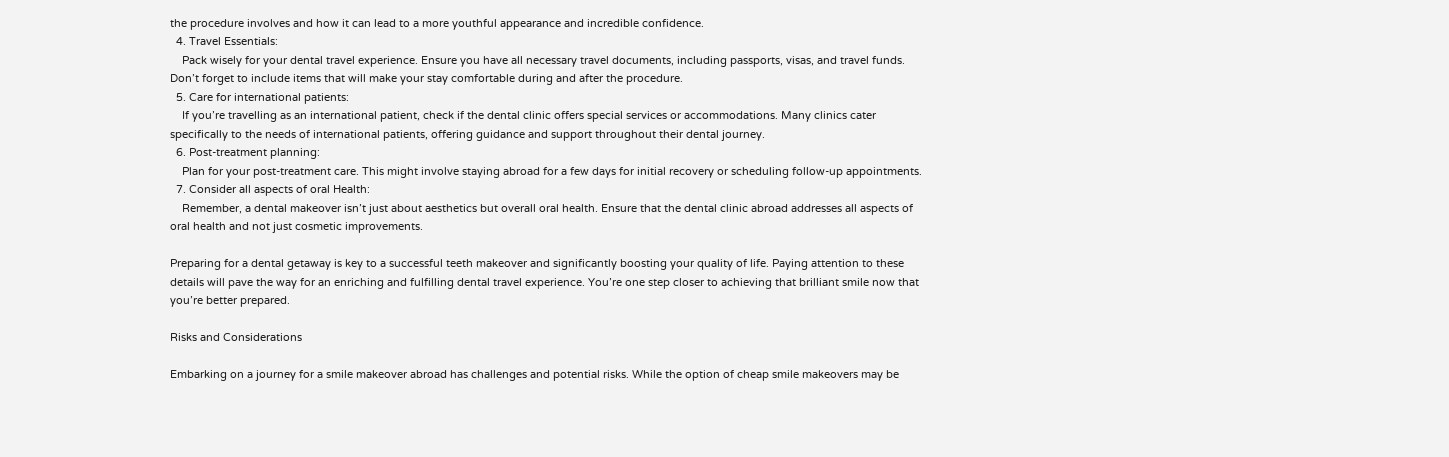the procedure involves and how it can lead to a more youthful appearance and incredible confidence.
  4. Travel Essentials:
    Pack wisely for your dental travel experience. Ensure you have all necessary travel documents, including passports, visas, and travel funds. Don’t forget to include items that will make your stay comfortable during and after the procedure.
  5. Care for international patients:
    If you’re travelling as an international patient, check if the dental clinic offers special services or accommodations. Many clinics cater specifically to the needs of international patients, offering guidance and support throughout their dental journey.
  6. Post-treatment planning:
    Plan for your post-treatment care. This might involve staying abroad for a few days for initial recovery or scheduling follow-up appointments.
  7. Consider all aspects of oral Health:
    Remember, a dental makeover isn’t just about aesthetics but overall oral health. Ensure that the dental clinic abroad addresses all aspects of oral health and not just cosmetic improvements.

Preparing for a dental getaway is key to a successful teeth makeover and significantly boosting your quality of life. Paying attention to these details will pave the way for an enriching and fulfilling dental travel experience. You’re one step closer to achieving that brilliant smile now that you’re better prepared.

Risks and Considerations

Embarking on a journey for a smile makeover abroad has challenges and potential risks. While the option of cheap smile makeovers may be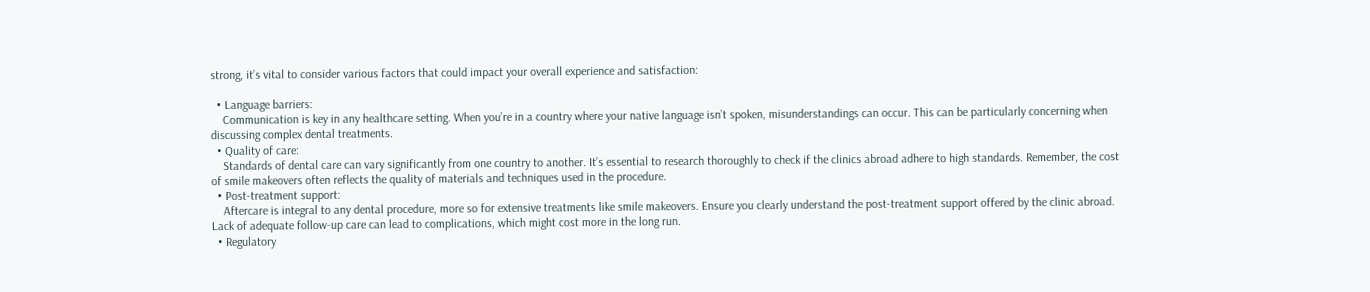strong, it’s vital to consider various factors that could impact your overall experience and satisfaction:

  • Language barriers:
    Communication is key in any healthcare setting. When you’re in a country where your native language isn’t spoken, misunderstandings can occur. This can be particularly concerning when discussing complex dental treatments.
  • Quality of care:
    Standards of dental care can vary significantly from one country to another. It’s essential to research thoroughly to check if the clinics abroad adhere to high standards. Remember, the cost of smile makeovers often reflects the quality of materials and techniques used in the procedure.
  • Post-treatment support:
    Aftercare is integral to any dental procedure, more so for extensive treatments like smile makeovers. Ensure you clearly understand the post-treatment support offered by the clinic abroad. Lack of adequate follow-up care can lead to complications, which might cost more in the long run.
  • Regulatory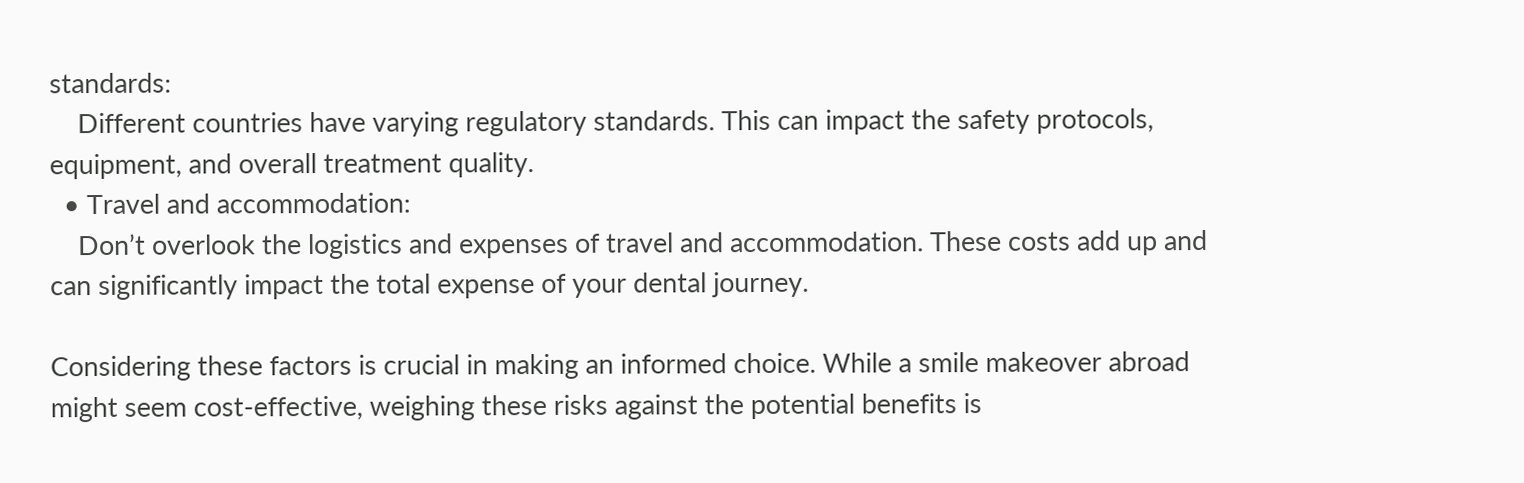standards:
    Different countries have varying regulatory standards. This can impact the safety protocols, equipment, and overall treatment quality.
  • Travel and accommodation:
    Don’t overlook the logistics and expenses of travel and accommodation. These costs add up and can significantly impact the total expense of your dental journey.

Considering these factors is crucial in making an informed choice. While a smile makeover abroad might seem cost-effective, weighing these risks against the potential benefits is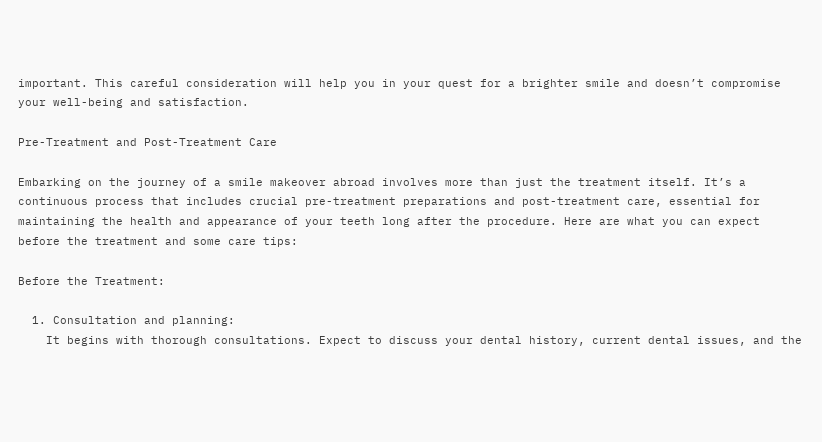important. This careful consideration will help you in your quest for a brighter smile and doesn’t compromise your well-being and satisfaction.

Pre-Treatment and Post-Treatment Care

Embarking on the journey of a smile makeover abroad involves more than just the treatment itself. It’s a continuous process that includes crucial pre-treatment preparations and post-treatment care, essential for maintaining the health and appearance of your teeth long after the procedure. Here are what you can expect before the treatment and some care tips:

Before the Treatment:

  1. Consultation and planning:
    It begins with thorough consultations. Expect to discuss your dental history, current dental issues, and the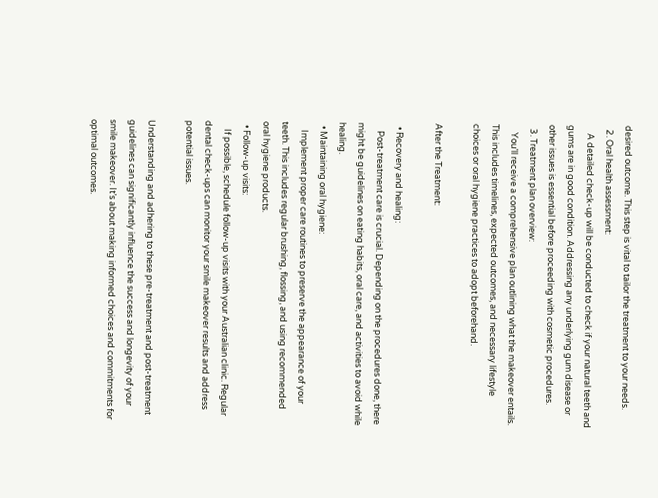desired outcome. This step is vital to tailor the treatment to your needs.
  2. Oral health assessment:
    A detailed check-up will be conducted to check if your natural teeth and gums are in good condition. Addressing any underlying gum disease or other issues is essential before proceeding with cosmetic procedures.
  3. Treatment plan overview:
    You’ll receive a comprehensive plan outlining what the makeover entails. This includes timelines, expected outcomes, and necessary lifestyle choices or oral hygiene practices to adopt beforehand.

After the Treatment:

  • Recovery and healing:
    Post-treatment care is crucial. Depending on the procedures done, there might be guidelines on eating habits, oral care, and activities to avoid while healing.
  • Maintaining oral hygiene:
    Implement proper care routines to preserve the appearance of your teeth. This includes regular brushing, flossing, and using recommended oral hygiene products.
  • Follow-up visits:
    If possible, schedule follow-up visits with your Australian clinic. Regular dental check-ups can monitor your smile makeover results and address potential issues.

Understanding and adhering to these pre-treatment and post-treatment guidelines can significantly influence the success and longevity of your smile makeover. It’s about making informed choices and commitments for optimal outcomes.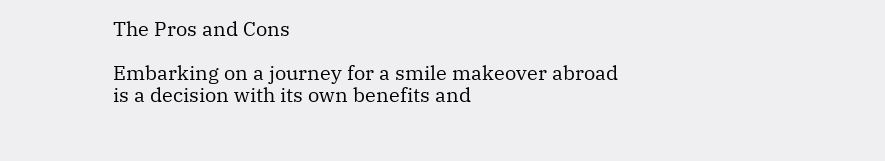The Pros and Cons

Embarking on a journey for a smile makeover abroad is a decision with its own benefits and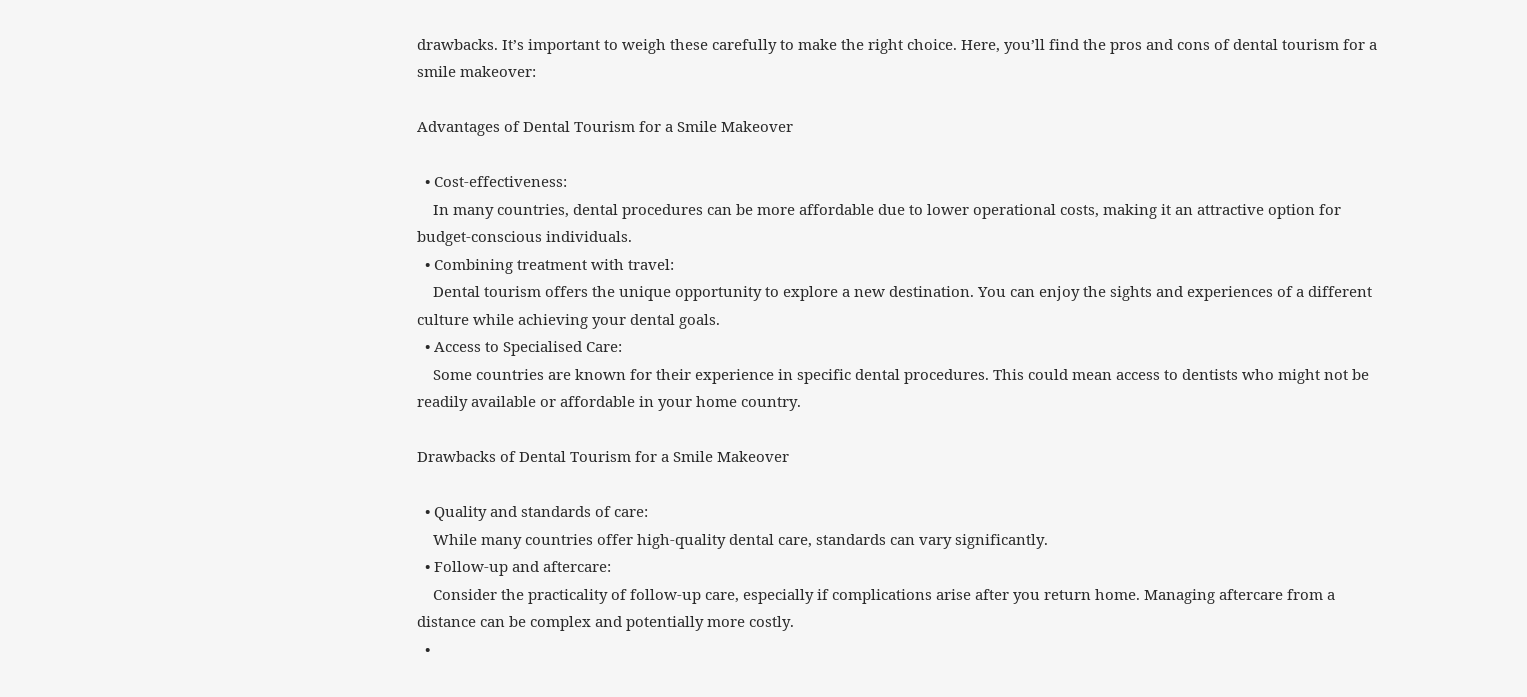drawbacks. It’s important to weigh these carefully to make the right choice. Here, you’ll find the pros and cons of dental tourism for a smile makeover:

Advantages of Dental Tourism for a Smile Makeover

  • Cost-effectiveness:
    In many countries, dental procedures can be more affordable due to lower operational costs, making it an attractive option for budget-conscious individuals.
  • Combining treatment with travel:
    Dental tourism offers the unique opportunity to explore a new destination. You can enjoy the sights and experiences of a different culture while achieving your dental goals.
  • Access to Specialised Care:
    Some countries are known for their experience in specific dental procedures. This could mean access to dentists who might not be readily available or affordable in your home country.

Drawbacks of Dental Tourism for a Smile Makeover

  • Quality and standards of care:
    While many countries offer high-quality dental care, standards can vary significantly.
  • Follow-up and aftercare:
    Consider the practicality of follow-up care, especially if complications arise after you return home. Managing aftercare from a distance can be complex and potentially more costly.
  •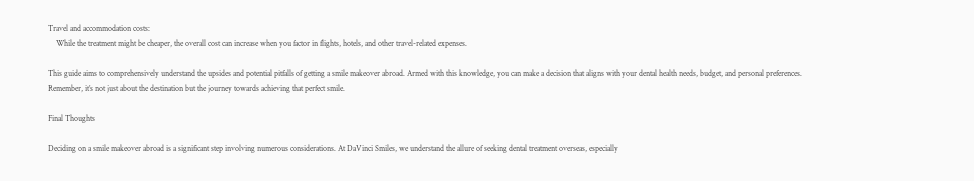Travel and accommodation costs:
    While the treatment might be cheaper, the overall cost can increase when you factor in flights, hotels, and other travel-related expenses.

This guide aims to comprehensively understand the upsides and potential pitfalls of getting a smile makeover abroad. Armed with this knowledge, you can make a decision that aligns with your dental health needs, budget, and personal preferences. Remember, it’s not just about the destination but the journey towards achieving that perfect smile.

Final Thoughts

Deciding on a smile makeover abroad is a significant step involving numerous considerations. At DaVinci Smiles, we understand the allure of seeking dental treatment overseas, especially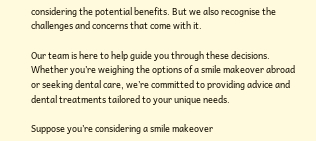considering the potential benefits. But we also recognise the challenges and concerns that come with it.

Our team is here to help guide you through these decisions. Whether you’re weighing the options of a smile makeover abroad or seeking dental care, we’re committed to providing advice and dental treatments tailored to your unique needs.

Suppose you’re considering a smile makeover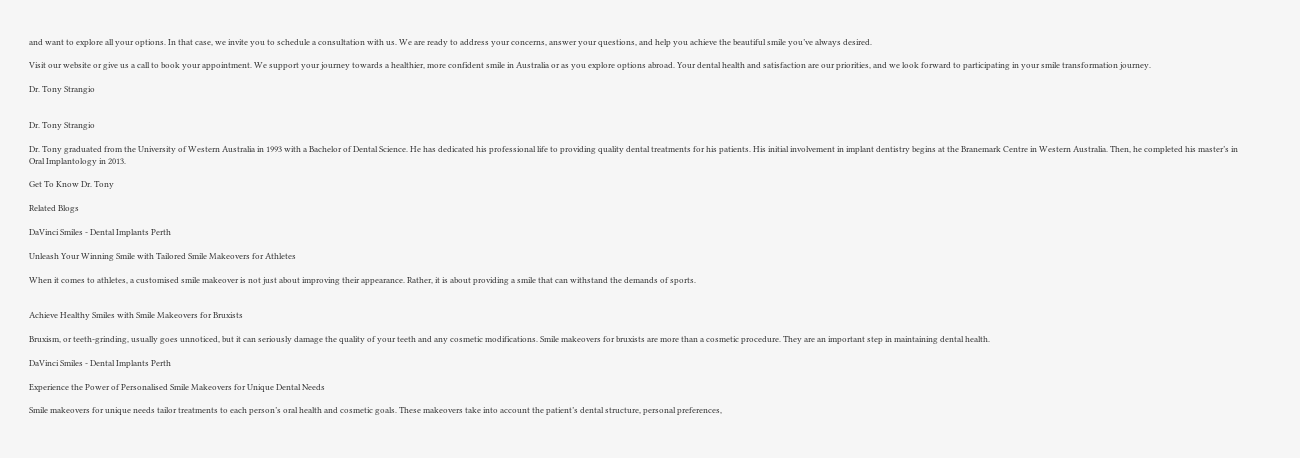and want to explore all your options. In that case, we invite you to schedule a consultation with us. We are ready to address your concerns, answer your questions, and help you achieve the beautiful smile you’ve always desired.

Visit our website or give us a call to book your appointment. We support your journey towards a healthier, more confident smile in Australia or as you explore options abroad. Your dental health and satisfaction are our priorities, and we look forward to participating in your smile transformation journey.

Dr. Tony Strangio


Dr. Tony Strangio

Dr. Tony graduated from the University of Western Australia in 1993 with a Bachelor of Dental Science. He has dedicated his professional life to providing quality dental treatments for his patients. His initial involvement in implant dentistry begins at the Branemark Centre in Western Australia. Then, he completed his master’s in Oral Implantology in 2013.

Get To Know Dr. Tony

Related Blogs

DaVinci Smiles - Dental Implants Perth

Unleash Your Winning Smile with Tailored Smile Makeovers for Athletes

When it comes to athletes, a customised smile makeover is not just about improving their appearance. Rather, it is about providing a smile that can withstand the demands of sports.


Achieve Healthy Smiles with Smile Makeovers for Bruxists

Bruxism, or teeth-grinding, usually goes unnoticed, but it can seriously damage the quality of your teeth and any cosmetic modifications. Smile makeovers for bruxists are more than a cosmetic procedure. They are an important step in maintaining dental health.

DaVinci Smiles - Dental Implants Perth

Experience the Power of Personalised Smile Makeovers for Unique Dental Needs

Smile makeovers for unique needs tailor treatments to each person’s oral health and cosmetic goals. These makeovers take into account the patient’s dental structure, personal preferences,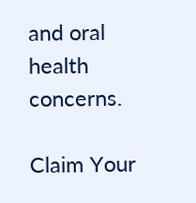and oral health concerns.

Claim Your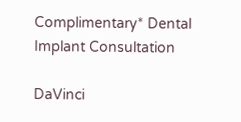Complimentary* Dental Implant Consultation

DaVinci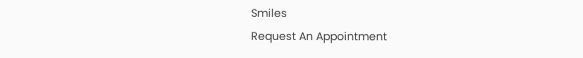Smiles
Request An Appointment